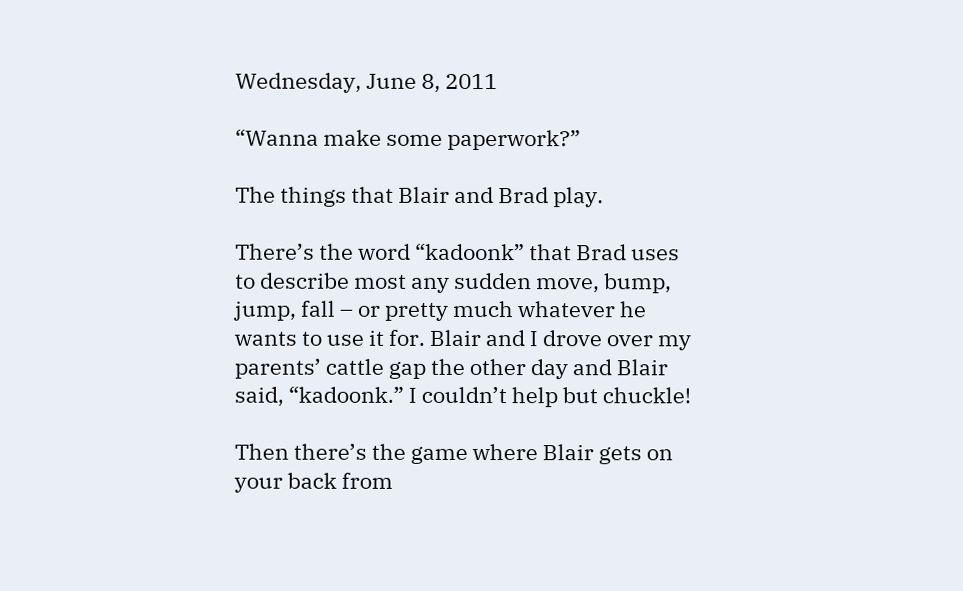Wednesday, June 8, 2011

“Wanna make some paperwork?”

The things that Blair and Brad play.

There’s the word “kadoonk” that Brad uses to describe most any sudden move, bump, jump, fall – or pretty much whatever he wants to use it for. Blair and I drove over my parents’ cattle gap the other day and Blair said, “kadoonk.” I couldn’t help but chuckle!

Then there’s the game where Blair gets on your back from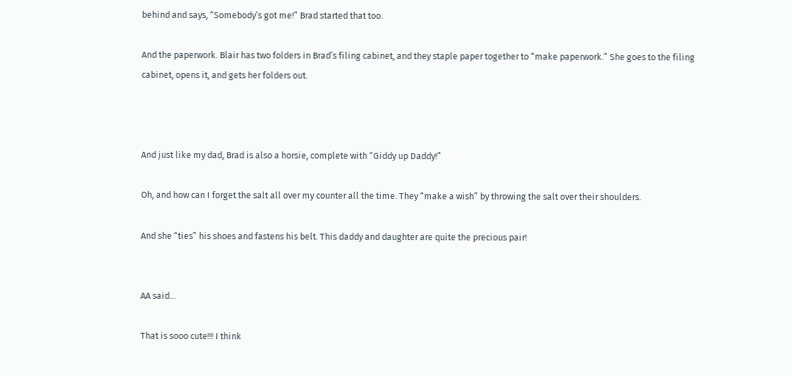behind and says, “Somebody’s got me!” Brad started that too.

And the paperwork. Blair has two folders in Brad’s filing cabinet, and they staple paper together to “make paperwork.” She goes to the filing cabinet, opens it, and gets her folders out.



And just like my dad, Brad is also a horsie, complete with “Giddy up Daddy!”

Oh, and how can I forget the salt all over my counter all the time. They “make a wish” by throwing the salt over their shoulders.

And she “ties” his shoes and fastens his belt. This daddy and daughter are quite the precious pair!


AA said...

That is sooo cute!!! I think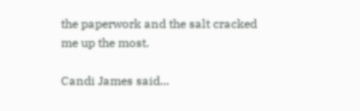the paperwork and the salt cracked me up the most.

Candi James said...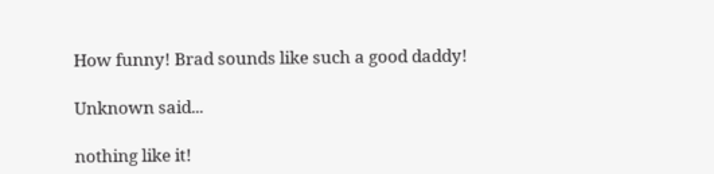How funny! Brad sounds like such a good daddy!

Unknown said...

nothing like it!